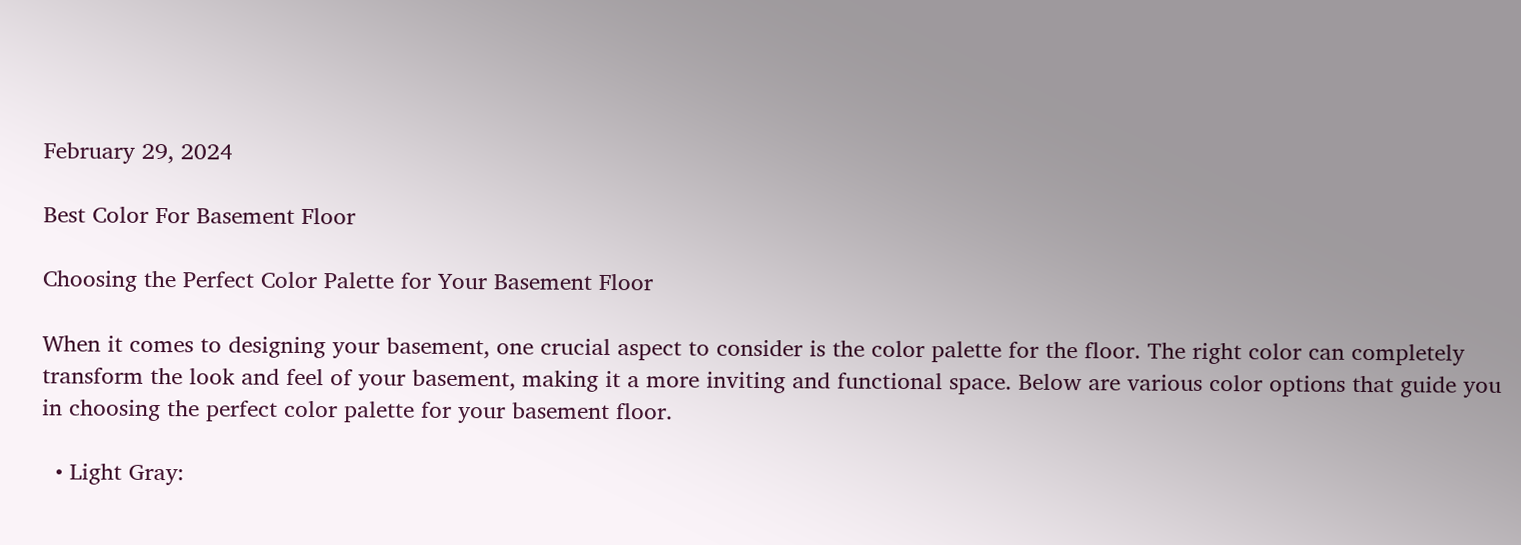February 29, 2024

Best Color For Basement Floor

Choosing the Perfect Color Palette for Your Basement Floor

When it comes to designing your basement, one crucial aspect to consider is the color palette for the floor. The right color can completely transform the look and feel of your basement, making it a more inviting and functional space. Below are various color options that guide you in choosing the perfect color palette for your basement floor.

  • Light Gray: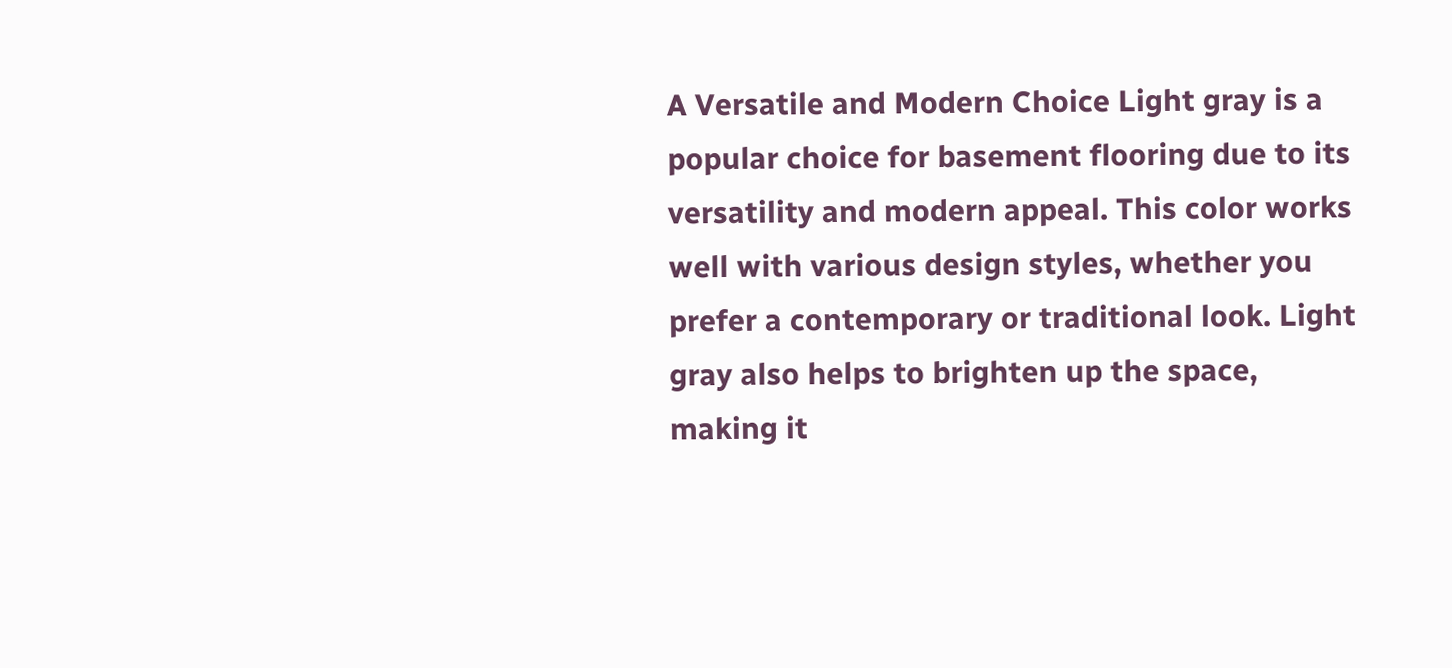A Versatile and Modern Choice Light gray is a popular choice for basement flooring due to its versatility and modern appeal. This color works well with various design styles, whether you prefer a contemporary or traditional look. Light gray also helps to brighten up the space, making it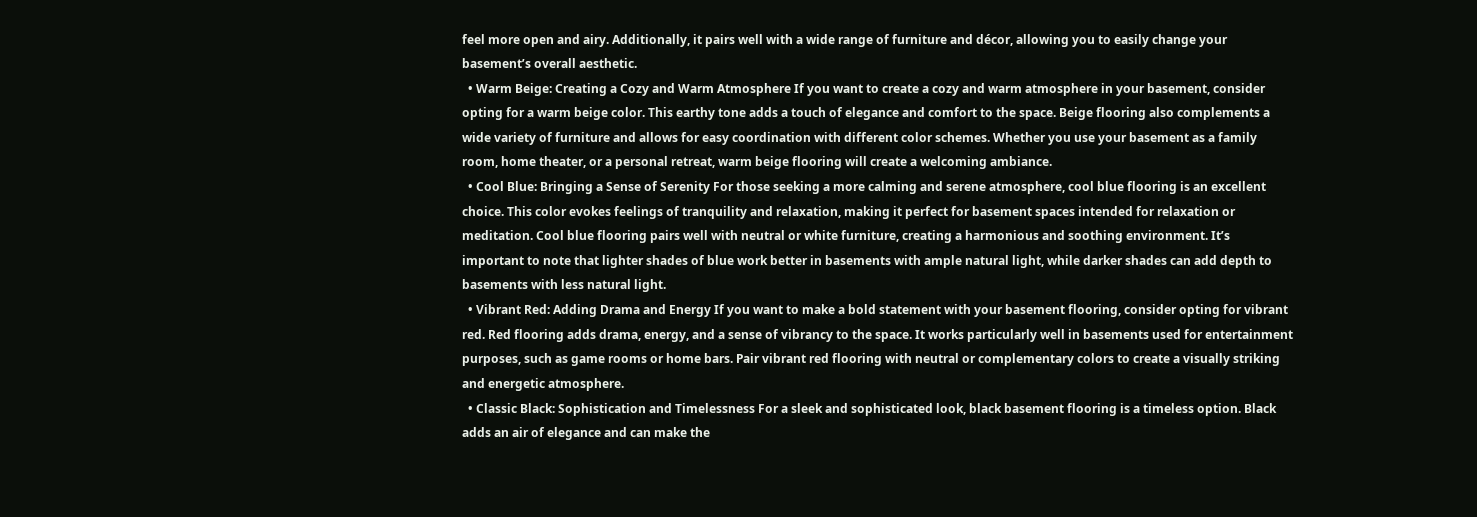feel more open and airy. Additionally, it pairs well with a wide range of furniture and décor, allowing you to easily change your basement’s overall aesthetic.
  • Warm Beige: Creating a Cozy and Warm Atmosphere If you want to create a cozy and warm atmosphere in your basement, consider opting for a warm beige color. This earthy tone adds a touch of elegance and comfort to the space. Beige flooring also complements a wide variety of furniture and allows for easy coordination with different color schemes. Whether you use your basement as a family room, home theater, or a personal retreat, warm beige flooring will create a welcoming ambiance.
  • Cool Blue: Bringing a Sense of Serenity For those seeking a more calming and serene atmosphere, cool blue flooring is an excellent choice. This color evokes feelings of tranquility and relaxation, making it perfect for basement spaces intended for relaxation or meditation. Cool blue flooring pairs well with neutral or white furniture, creating a harmonious and soothing environment. It’s important to note that lighter shades of blue work better in basements with ample natural light, while darker shades can add depth to basements with less natural light.
  • Vibrant Red: Adding Drama and Energy If you want to make a bold statement with your basement flooring, consider opting for vibrant red. Red flooring adds drama, energy, and a sense of vibrancy to the space. It works particularly well in basements used for entertainment purposes, such as game rooms or home bars. Pair vibrant red flooring with neutral or complementary colors to create a visually striking and energetic atmosphere.
  • Classic Black: Sophistication and Timelessness For a sleek and sophisticated look, black basement flooring is a timeless option. Black adds an air of elegance and can make the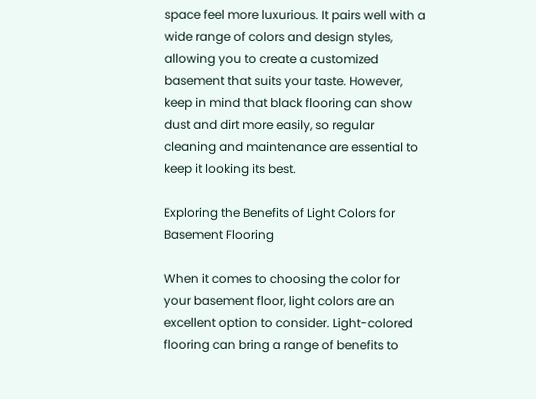space feel more luxurious. It pairs well with a wide range of colors and design styles, allowing you to create a customized basement that suits your taste. However, keep in mind that black flooring can show dust and dirt more easily, so regular cleaning and maintenance are essential to keep it looking its best.

Exploring the Benefits of Light Colors for Basement Flooring

When it comes to choosing the color for your basement floor, light colors are an excellent option to consider. Light-colored flooring can bring a range of benefits to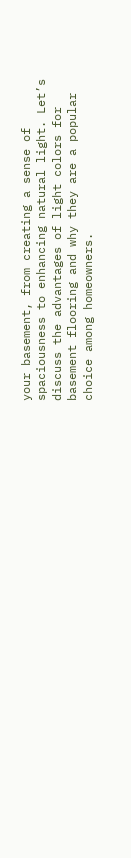your basement, from creating a sense of spaciousness to enhancing natural light. Let’s discuss the advantages of light colors for basement flooring and why they are a popular choice among homeowners.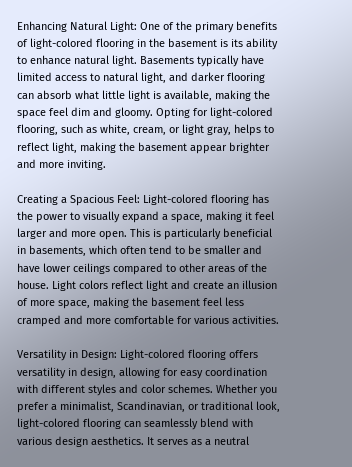Enhancing Natural Light: One of the primary benefits of light-colored flooring in the basement is its ability to enhance natural light. Basements typically have limited access to natural light, and darker flooring can absorb what little light is available, making the space feel dim and gloomy. Opting for light-colored flooring, such as white, cream, or light gray, helps to reflect light, making the basement appear brighter and more inviting.

Creating a Spacious Feel: Light-colored flooring has the power to visually expand a space, making it feel larger and more open. This is particularly beneficial in basements, which often tend to be smaller and have lower ceilings compared to other areas of the house. Light colors reflect light and create an illusion of more space, making the basement feel less cramped and more comfortable for various activities.

Versatility in Design: Light-colored flooring offers versatility in design, allowing for easy coordination with different styles and color schemes. Whether you prefer a minimalist, Scandinavian, or traditional look, light-colored flooring can seamlessly blend with various design aesthetics. It serves as a neutral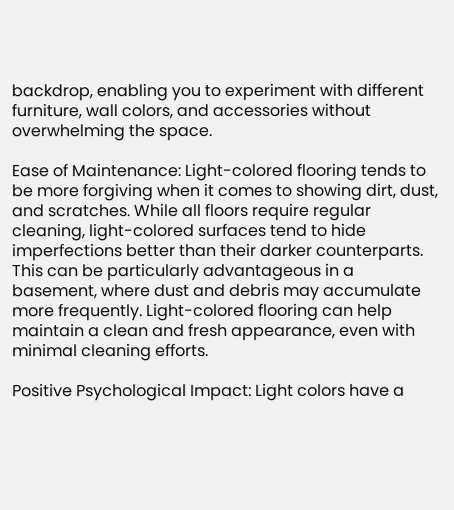backdrop, enabling you to experiment with different furniture, wall colors, and accessories without overwhelming the space.

Ease of Maintenance: Light-colored flooring tends to be more forgiving when it comes to showing dirt, dust, and scratches. While all floors require regular cleaning, light-colored surfaces tend to hide imperfections better than their darker counterparts. This can be particularly advantageous in a basement, where dust and debris may accumulate more frequently. Light-colored flooring can help maintain a clean and fresh appearance, even with minimal cleaning efforts.

Positive Psychological Impact: Light colors have a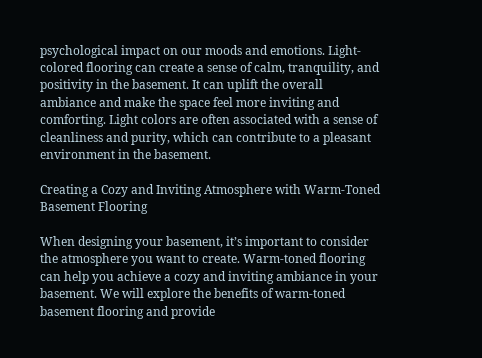psychological impact on our moods and emotions. Light-colored flooring can create a sense of calm, tranquility, and positivity in the basement. It can uplift the overall ambiance and make the space feel more inviting and comforting. Light colors are often associated with a sense of cleanliness and purity, which can contribute to a pleasant environment in the basement.

Creating a Cozy and Inviting Atmosphere with Warm-Toned Basement Flooring

When designing your basement, it’s important to consider the atmosphere you want to create. Warm-toned flooring can help you achieve a cozy and inviting ambiance in your basement. We will explore the benefits of warm-toned basement flooring and provide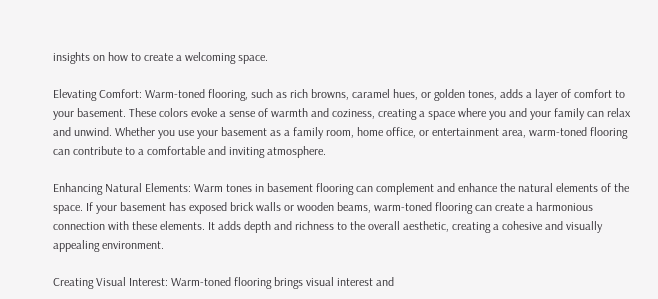insights on how to create a welcoming space.

Elevating Comfort: Warm-toned flooring, such as rich browns, caramel hues, or golden tones, adds a layer of comfort to your basement. These colors evoke a sense of warmth and coziness, creating a space where you and your family can relax and unwind. Whether you use your basement as a family room, home office, or entertainment area, warm-toned flooring can contribute to a comfortable and inviting atmosphere.

Enhancing Natural Elements: Warm tones in basement flooring can complement and enhance the natural elements of the space. If your basement has exposed brick walls or wooden beams, warm-toned flooring can create a harmonious connection with these elements. It adds depth and richness to the overall aesthetic, creating a cohesive and visually appealing environment.

Creating Visual Interest: Warm-toned flooring brings visual interest and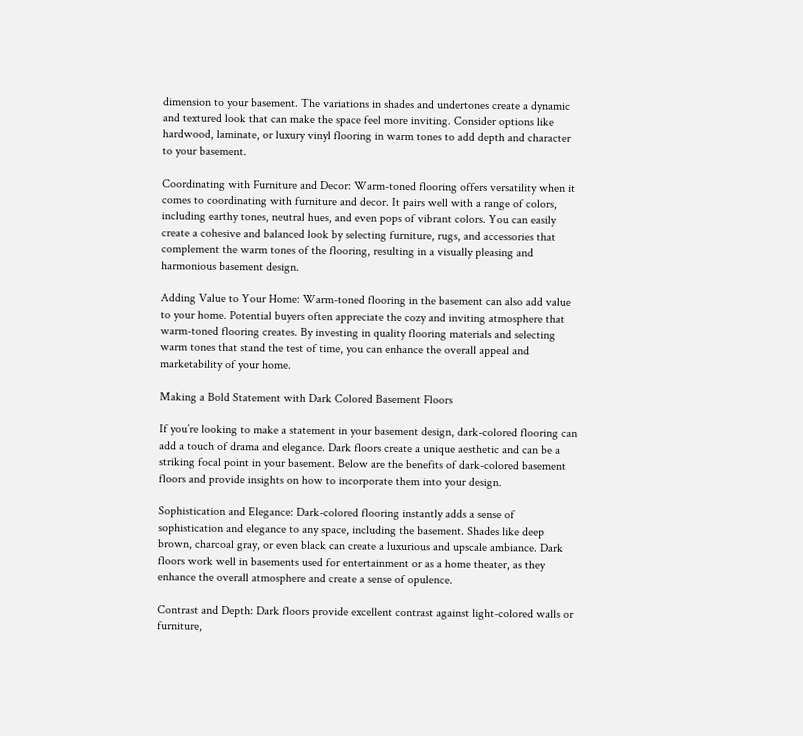dimension to your basement. The variations in shades and undertones create a dynamic and textured look that can make the space feel more inviting. Consider options like hardwood, laminate, or luxury vinyl flooring in warm tones to add depth and character to your basement.

Coordinating with Furniture and Decor: Warm-toned flooring offers versatility when it comes to coordinating with furniture and decor. It pairs well with a range of colors, including earthy tones, neutral hues, and even pops of vibrant colors. You can easily create a cohesive and balanced look by selecting furniture, rugs, and accessories that complement the warm tones of the flooring, resulting in a visually pleasing and harmonious basement design.

Adding Value to Your Home: Warm-toned flooring in the basement can also add value to your home. Potential buyers often appreciate the cozy and inviting atmosphere that warm-toned flooring creates. By investing in quality flooring materials and selecting warm tones that stand the test of time, you can enhance the overall appeal and marketability of your home.

Making a Bold Statement with Dark Colored Basement Floors

If you’re looking to make a statement in your basement design, dark-colored flooring can add a touch of drama and elegance. Dark floors create a unique aesthetic and can be a striking focal point in your basement. Below are the benefits of dark-colored basement floors and provide insights on how to incorporate them into your design.

Sophistication and Elegance: Dark-colored flooring instantly adds a sense of sophistication and elegance to any space, including the basement. Shades like deep brown, charcoal gray, or even black can create a luxurious and upscale ambiance. Dark floors work well in basements used for entertainment or as a home theater, as they enhance the overall atmosphere and create a sense of opulence.

Contrast and Depth: Dark floors provide excellent contrast against light-colored walls or furniture,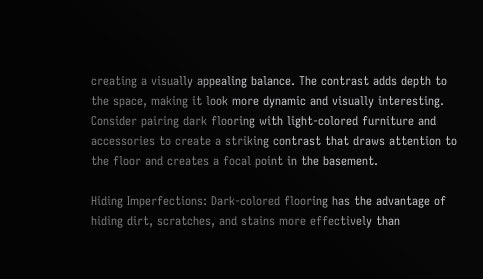creating a visually appealing balance. The contrast adds depth to the space, making it look more dynamic and visually interesting. Consider pairing dark flooring with light-colored furniture and accessories to create a striking contrast that draws attention to the floor and creates a focal point in the basement.

Hiding Imperfections: Dark-colored flooring has the advantage of hiding dirt, scratches, and stains more effectively than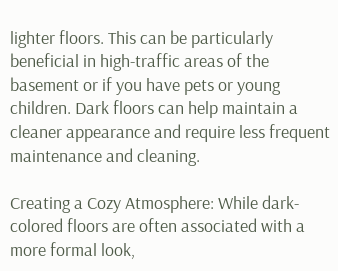lighter floors. This can be particularly beneficial in high-traffic areas of the basement or if you have pets or young children. Dark floors can help maintain a cleaner appearance and require less frequent maintenance and cleaning.

Creating a Cozy Atmosphere: While dark-colored floors are often associated with a more formal look,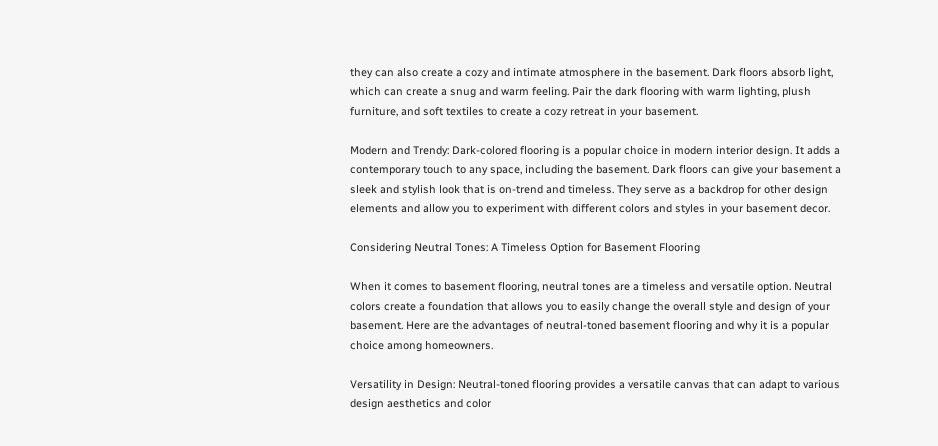they can also create a cozy and intimate atmosphere in the basement. Dark floors absorb light, which can create a snug and warm feeling. Pair the dark flooring with warm lighting, plush furniture, and soft textiles to create a cozy retreat in your basement.

Modern and Trendy: Dark-colored flooring is a popular choice in modern interior design. It adds a contemporary touch to any space, including the basement. Dark floors can give your basement a sleek and stylish look that is on-trend and timeless. They serve as a backdrop for other design elements and allow you to experiment with different colors and styles in your basement decor.

Considering Neutral Tones: A Timeless Option for Basement Flooring

When it comes to basement flooring, neutral tones are a timeless and versatile option. Neutral colors create a foundation that allows you to easily change the overall style and design of your basement. Here are the advantages of neutral-toned basement flooring and why it is a popular choice among homeowners.

Versatility in Design: Neutral-toned flooring provides a versatile canvas that can adapt to various design aesthetics and color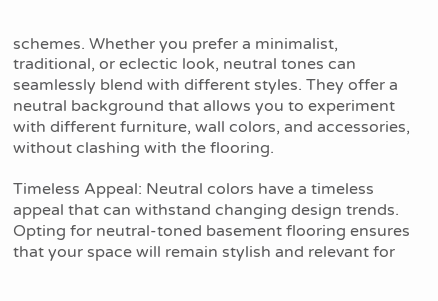schemes. Whether you prefer a minimalist, traditional, or eclectic look, neutral tones can seamlessly blend with different styles. They offer a neutral background that allows you to experiment with different furniture, wall colors, and accessories, without clashing with the flooring.

Timeless Appeal: Neutral colors have a timeless appeal that can withstand changing design trends. Opting for neutral-toned basement flooring ensures that your space will remain stylish and relevant for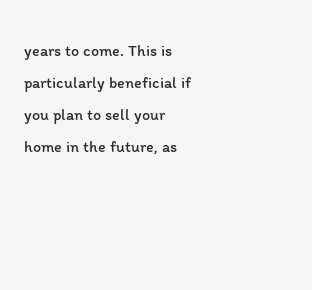years to come. This is particularly beneficial if you plan to sell your home in the future, as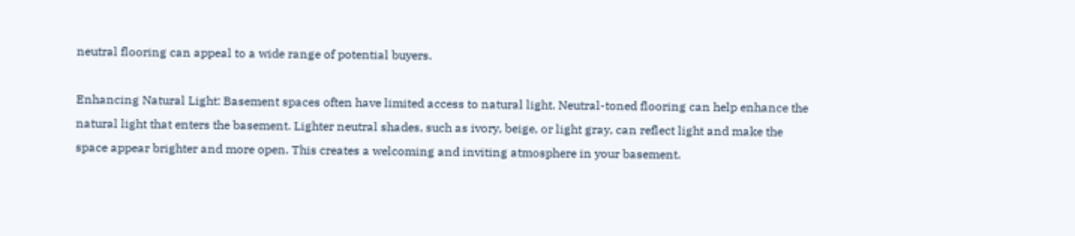neutral flooring can appeal to a wide range of potential buyers.

Enhancing Natural Light: Basement spaces often have limited access to natural light. Neutral-toned flooring can help enhance the natural light that enters the basement. Lighter neutral shades, such as ivory, beige, or light gray, can reflect light and make the space appear brighter and more open. This creates a welcoming and inviting atmosphere in your basement.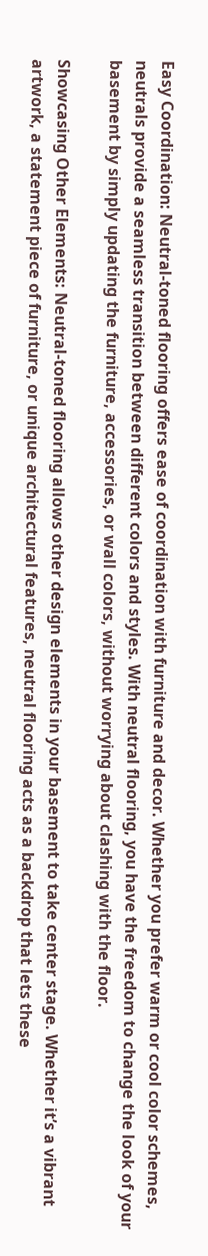Easy Coordination: Neutral-toned flooring offers ease of coordination with furniture and decor. Whether you prefer warm or cool color schemes, neutrals provide a seamless transition between different colors and styles. With neutral flooring, you have the freedom to change the look of your basement by simply updating the furniture, accessories, or wall colors, without worrying about clashing with the floor.

Showcasing Other Elements: Neutral-toned flooring allows other design elements in your basement to take center stage. Whether it’s a vibrant artwork, a statement piece of furniture, or unique architectural features, neutral flooring acts as a backdrop that lets these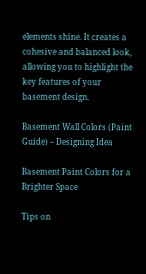elements shine. It creates a cohesive and balanced look, allowing you to highlight the key features of your basement design.

Basement Wall Colors (Paint Guide) – Designing Idea

Basement Paint Colors for a Brighter Space

Tips on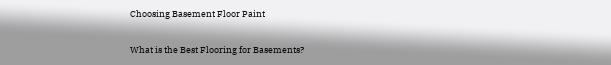Choosing Basement Floor Paint

What is the Best Flooring for Basements?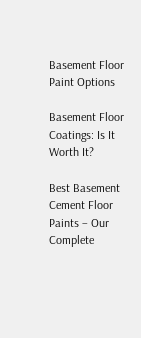Basement Floor Paint Options

Basement Floor Coatings: Is It Worth It?

Best Basement Cement Floor Paints – Our Complete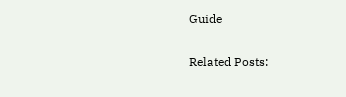Guide

Related Posts: